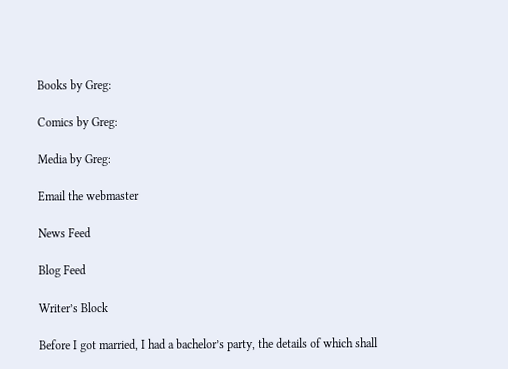Books by Greg:

Comics by Greg:

Media by Greg:

Email the webmaster

News Feed

Blog Feed

Writer’s Block

Before I got married, I had a bachelor’s party, the details of which shall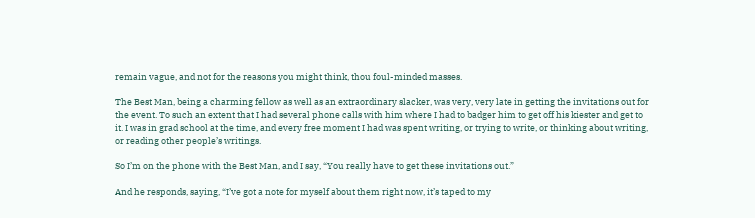remain vague, and not for the reasons you might think, thou foul-minded masses.

The Best Man, being a charming fellow as well as an extraordinary slacker, was very, very late in getting the invitations out for the event. To such an extent that I had several phone calls with him where I had to badger him to get off his kiester and get to it. I was in grad school at the time, and every free moment I had was spent writing, or trying to write, or thinking about writing, or reading other people’s writings.

So I’m on the phone with the Best Man, and I say, “You really have to get these invitations out.”

And he responds, saying, “I’ve got a note for myself about them right now, it’s taped to my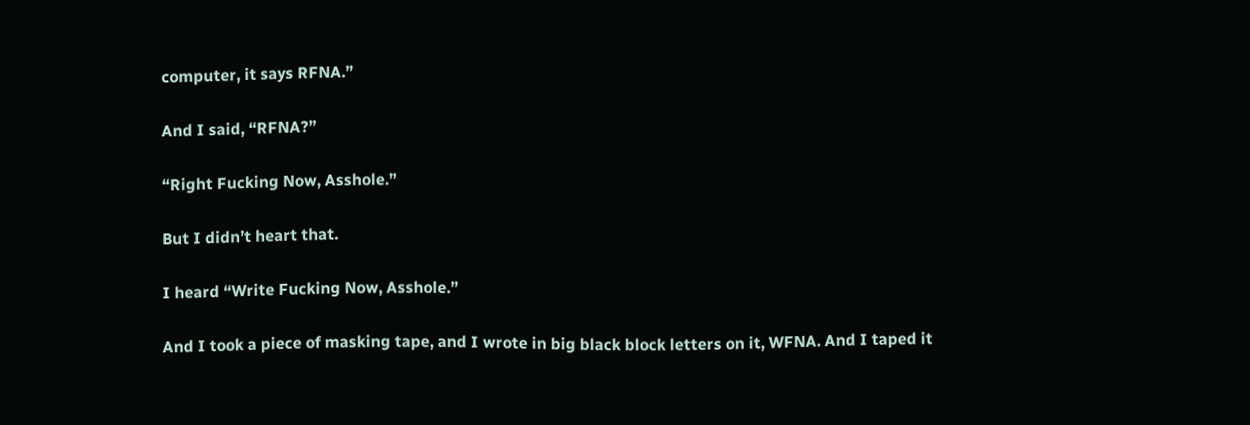computer, it says RFNA.”

And I said, “RFNA?”

“Right Fucking Now, Asshole.”

But I didn’t heart that.

I heard “Write Fucking Now, Asshole.”

And I took a piece of masking tape, and I wrote in big black block letters on it, WFNA. And I taped it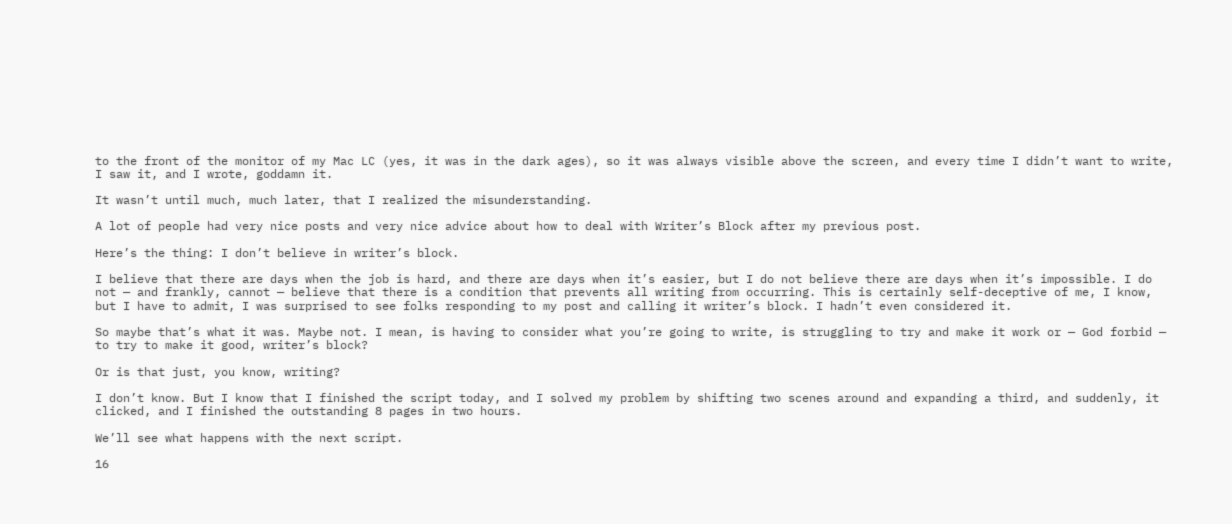to the front of the monitor of my Mac LC (yes, it was in the dark ages), so it was always visible above the screen, and every time I didn’t want to write, I saw it, and I wrote, goddamn it.

It wasn’t until much, much later, that I realized the misunderstanding.

A lot of people had very nice posts and very nice advice about how to deal with Writer’s Block after my previous post.

Here’s the thing: I don’t believe in writer’s block.

I believe that there are days when the job is hard, and there are days when it’s easier, but I do not believe there are days when it’s impossible. I do not — and frankly, cannot — believe that there is a condition that prevents all writing from occurring. This is certainly self-deceptive of me, I know, but I have to admit, I was surprised to see folks responding to my post and calling it writer’s block. I hadn’t even considered it.

So maybe that’s what it was. Maybe not. I mean, is having to consider what you’re going to write, is struggling to try and make it work or — God forbid — to try to make it good, writer’s block?

Or is that just, you know, writing?

I don’t know. But I know that I finished the script today, and I solved my problem by shifting two scenes around and expanding a third, and suddenly, it clicked, and I finished the outstanding 8 pages in two hours.

We’ll see what happens with the next script.

16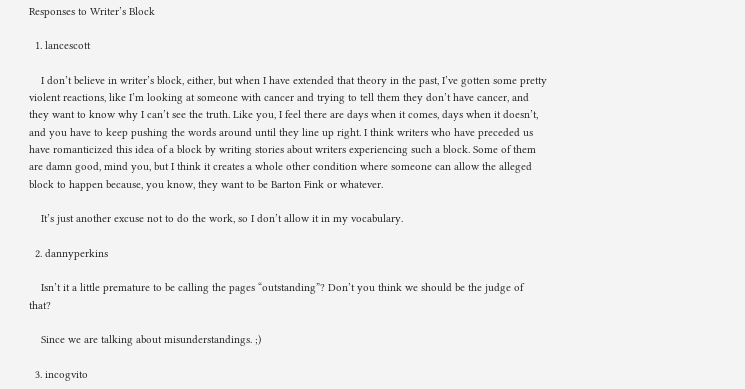Responses to Writer’s Block

  1. lancescott

    I don’t believe in writer’s block, either, but when I have extended that theory in the past, I’ve gotten some pretty violent reactions, like I’m looking at someone with cancer and trying to tell them they don’t have cancer, and they want to know why I can’t see the truth. Like you, I feel there are days when it comes, days when it doesn’t, and you have to keep pushing the words around until they line up right. I think writers who have preceded us have romanticized this idea of a block by writing stories about writers experiencing such a block. Some of them are damn good, mind you, but I think it creates a whole other condition where someone can allow the alleged block to happen because, you know, they want to be Barton Fink or whatever.

    It’s just another excuse not to do the work, so I don’t allow it in my vocabulary.

  2. dannyperkins

    Isn’t it a little premature to be calling the pages “outstanding”? Don’t you think we should be the judge of that?

    Since we are talking about misunderstandings. ;)

  3. incogvito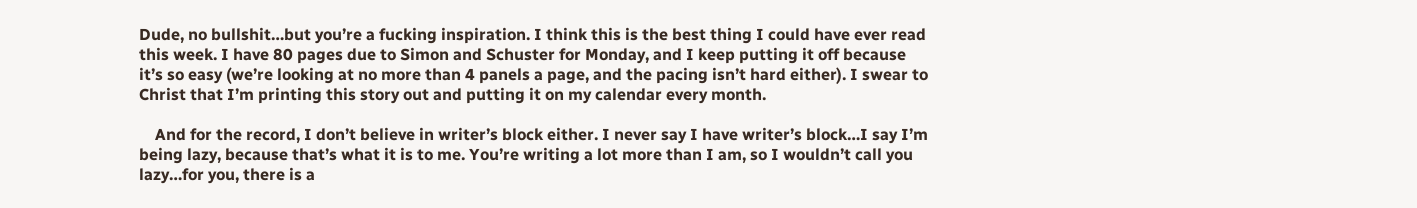Dude, no bullshit…but you’re a fucking inspiration. I think this is the best thing I could have ever read this week. I have 80 pages due to Simon and Schuster for Monday, and I keep putting it off because it’s so easy (we’re looking at no more than 4 panels a page, and the pacing isn’t hard either). I swear to Christ that I’m printing this story out and putting it on my calendar every month.

    And for the record, I don’t believe in writer’s block either. I never say I have writer’s block…I say I’m being lazy, because that’s what it is to me. You’re writing a lot more than I am, so I wouldn’t call you lazy…for you, there is a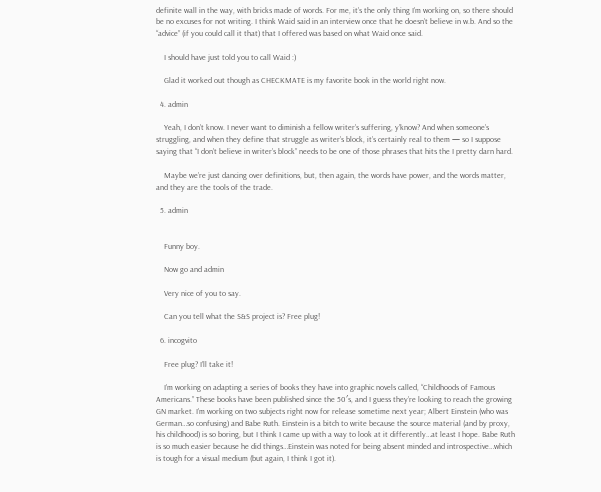definite wall in the way, with bricks made of words. For me, it’s the only thing I’m working on, so there should be no excuses for not writing. I think Waid said in an interview once that he doesn’t believe in w.b. And so the “advice” (if you could call it that) that I offered was based on what Waid once said.

    I should have just told you to call Waid :)

    Glad it worked out though as CHECKMATE is my favorite book in the world right now.

  4. admin

    Yeah, I don’t know. I never want to diminish a fellow writer’s suffering, y’know? And when someone’s struggling, and when they define that struggle as writer’s block, it’s certainly real to them — so I suppose saying that “I don’t believe in writer’s block” needs to be one of those phrases that hits the I pretty darn hard.

    Maybe we’re just dancing over definitions, but, then again, the words have power, and the words matter, and they are the tools of the trade.

  5. admin


    Funny boy.

    Now go and admin

    Very nice of you to say.

    Can you tell what the S&S project is? Free plug!

  6. incogvito

    Free plug? I’ll take it!

    I’m working on adapting a series of books they have into graphic novels called, “Childhoods of Famous Americans.” These books have been published since the 50′s, and I guess they’re looking to reach the growing GN market. I’m working on two subjects right now for release sometime next year; Albert Einstein (who was German…so confusing) and Babe Ruth. Einstein is a bitch to write because the source material (and by proxy, his childhood) is so boring, but I think I came up with a way to look at it differently…at least I hope. Babe Ruth is so much easier because he did things…Einstein was noted for being absent minded and introspective…which is tough for a visual medium (but again, I think I got it).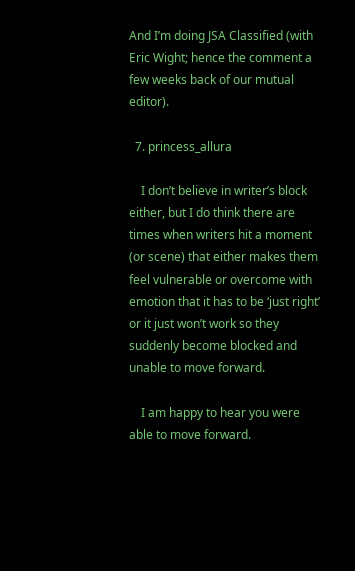And I’m doing JSA Classified (with Eric Wight; hence the comment a few weeks back of our mutual editor).

  7. princess_allura

    I don’t believe in writer’s block either, but I do think there are times when writers hit a moment (or scene) that either makes them feel vulnerable or overcome with emotion that it has to be ‘just right’ or it just won’t work so they suddenly become blocked and unable to move forward.

    I am happy to hear you were able to move forward.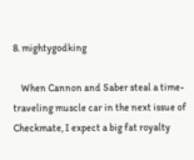8. mightygodking

    When Cannon and Saber steal a time-traveling muscle car in the next issue of Checkmate, I expect a big fat royalty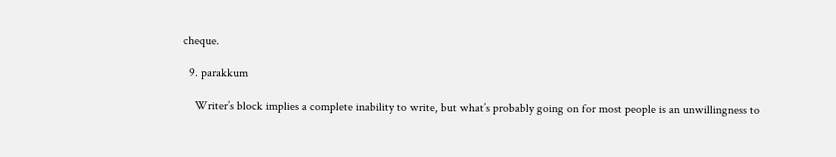cheque.

  9. parakkum

    Writer’s block implies a complete inability to write, but what’s probably going on for most people is an unwillingness to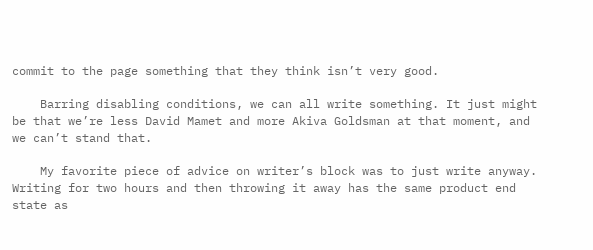commit to the page something that they think isn’t very good.

    Barring disabling conditions, we can all write something. It just might be that we’re less David Mamet and more Akiva Goldsman at that moment, and we can’t stand that.

    My favorite piece of advice on writer’s block was to just write anyway. Writing for two hours and then throwing it away has the same product end state as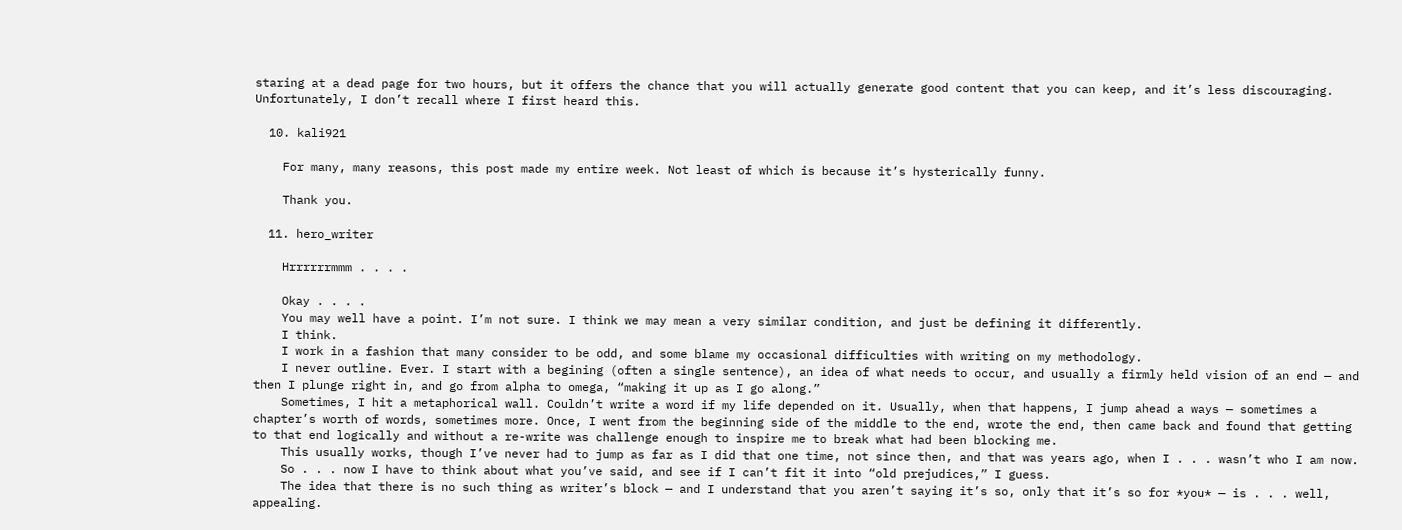staring at a dead page for two hours, but it offers the chance that you will actually generate good content that you can keep, and it’s less discouraging. Unfortunately, I don’t recall where I first heard this.

  10. kali921

    For many, many reasons, this post made my entire week. Not least of which is because it’s hysterically funny.

    Thank you.

  11. hero_writer

    Hrrrrrrmmm . . . .

    Okay . . . .
    You may well have a point. I’m not sure. I think we may mean a very similar condition, and just be defining it differently.
    I think.
    I work in a fashion that many consider to be odd, and some blame my occasional difficulties with writing on my methodology.
    I never outline. Ever. I start with a begining (often a single sentence), an idea of what needs to occur, and usually a firmly held vision of an end — and then I plunge right in, and go from alpha to omega, “making it up as I go along.”
    Sometimes, I hit a metaphorical wall. Couldn’t write a word if my life depended on it. Usually, when that happens, I jump ahead a ways — sometimes a chapter’s worth of words, sometimes more. Once, I went from the beginning side of the middle to the end, wrote the end, then came back and found that getting to that end logically and without a re-write was challenge enough to inspire me to break what had been blocking me.
    This usually works, though I’ve never had to jump as far as I did that one time, not since then, and that was years ago, when I . . . wasn’t who I am now.
    So . . . now I have to think about what you’ve said, and see if I can’t fit it into “old prejudices,” I guess.
    The idea that there is no such thing as writer’s block — and I understand that you aren’t saying it’s so, only that it’s so for *you* — is . . . well, appealing.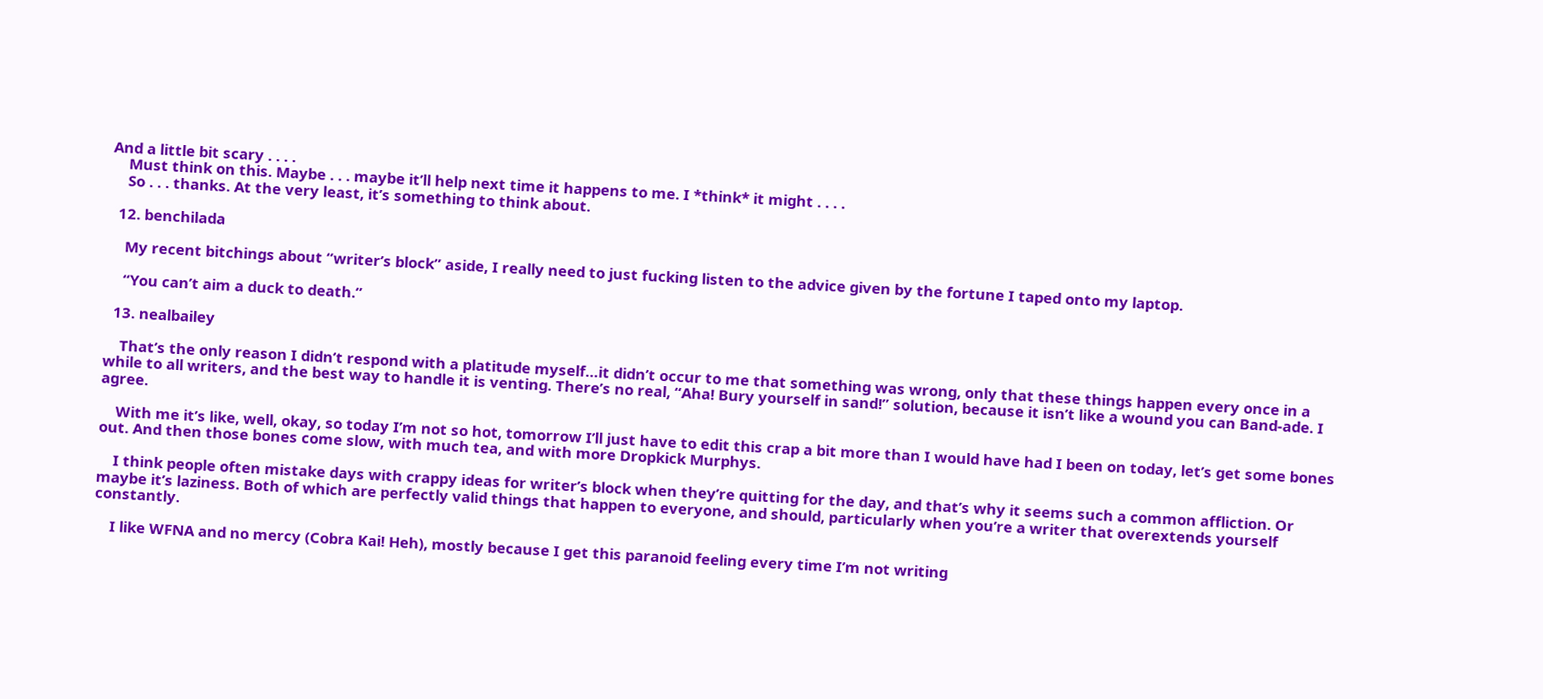And a little bit scary . . . .
    Must think on this. Maybe . . . maybe it’ll help next time it happens to me. I *think* it might . . . .
    So . . . thanks. At the very least, it’s something to think about.

  12. benchilada

    My recent bitchings about “writer’s block” aside, I really need to just fucking listen to the advice given by the fortune I taped onto my laptop.

    “You can’t aim a duck to death.”

  13. nealbailey

    That’s the only reason I didn’t respond with a platitude myself…it didn’t occur to me that something was wrong, only that these things happen every once in a while to all writers, and the best way to handle it is venting. There’s no real, “Aha! Bury yourself in sand!” solution, because it isn’t like a wound you can Band-ade. I agree.

    With me it’s like, well, okay, so today I’m not so hot, tomorrow I’ll just have to edit this crap a bit more than I would have had I been on today, let’s get some bones out. And then those bones come slow, with much tea, and with more Dropkick Murphys.

    I think people often mistake days with crappy ideas for writer’s block when they’re quitting for the day, and that’s why it seems such a common affliction. Or maybe it’s laziness. Both of which are perfectly valid things that happen to everyone, and should, particularly when you’re a writer that overextends yourself constantly.

    I like WFNA and no mercy (Cobra Kai! Heh), mostly because I get this paranoid feeling every time I’m not writing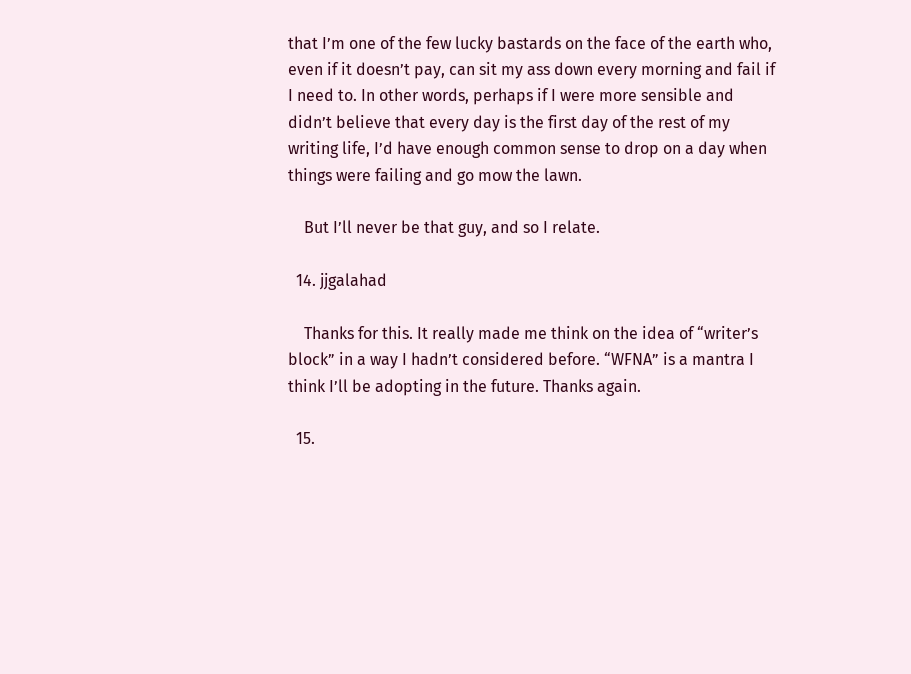that I’m one of the few lucky bastards on the face of the earth who, even if it doesn’t pay, can sit my ass down every morning and fail if I need to. In other words, perhaps if I were more sensible and didn’t believe that every day is the first day of the rest of my writing life, I’d have enough common sense to drop on a day when things were failing and go mow the lawn.

    But I’ll never be that guy, and so I relate.

  14. jjgalahad

    Thanks for this. It really made me think on the idea of “writer’s block” in a way I hadn’t considered before. “WFNA” is a mantra I think I’ll be adopting in the future. Thanks again.

  15.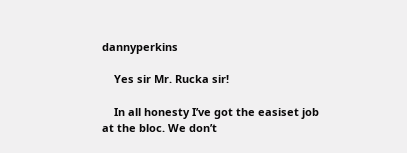dannyperkins

    Yes sir Mr. Rucka sir!

    In all honesty I’ve got the easiset job at the bloc. We don’t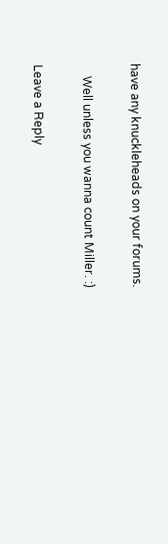have any knuckleheads on your forums.

    Well unless you wanna count Miller. :)

Leave a Reply